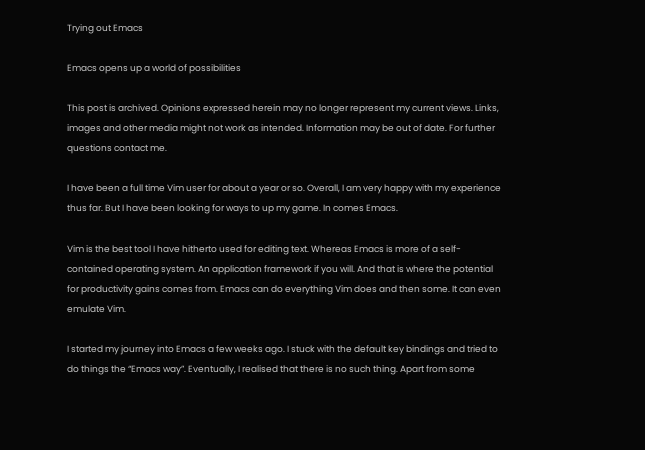Trying out Emacs

Emacs opens up a world of possibilities

This post is archived. Opinions expressed herein may no longer represent my current views. Links, images and other media might not work as intended. Information may be out of date. For further questions contact me.

I have been a full time Vim user for about a year or so. Overall, I am very happy with my experience thus far. But I have been looking for ways to up my game. In comes Emacs.

Vim is the best tool I have hitherto used for editing text. Whereas Emacs is more of a self-contained operating system. An application framework if you will. And that is where the potential for productivity gains comes from. Emacs can do everything Vim does and then some. It can even emulate Vim.

I started my journey into Emacs a few weeks ago. I stuck with the default key bindings and tried to do things the “Emacs way”. Eventually, I realised that there is no such thing. Apart from some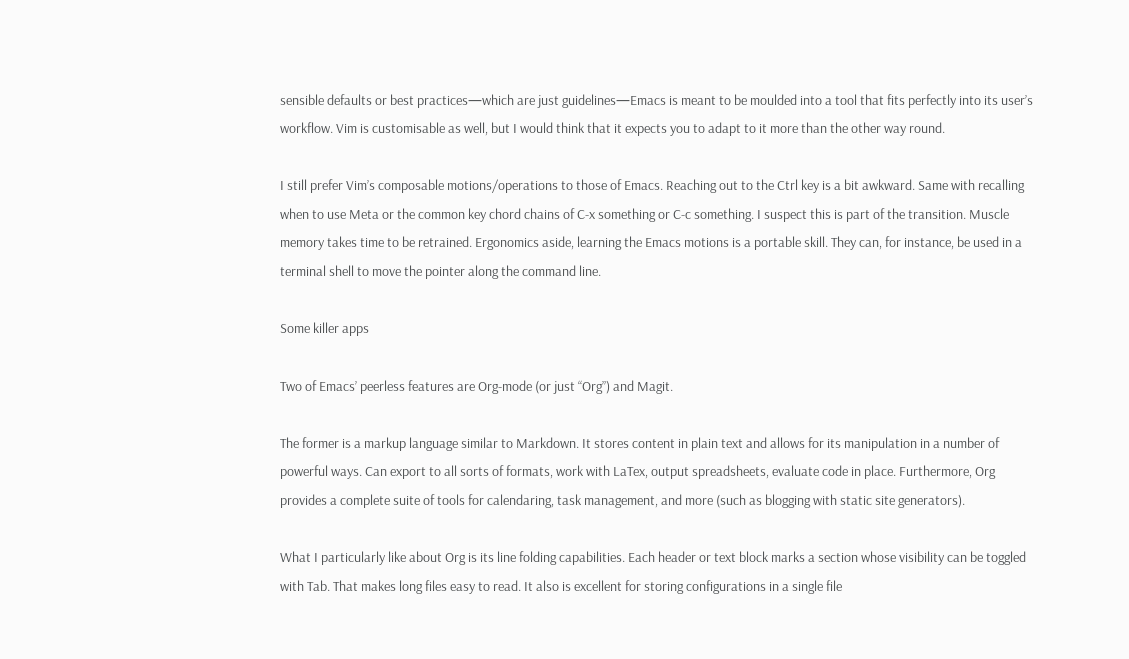sensible defaults or best practices—which are just guidelines—Emacs is meant to be moulded into a tool that fits perfectly into its user’s workflow. Vim is customisable as well, but I would think that it expects you to adapt to it more than the other way round.

I still prefer Vim’s composable motions/operations to those of Emacs. Reaching out to the Ctrl key is a bit awkward. Same with recalling when to use Meta or the common key chord chains of C-x something or C-c something. I suspect this is part of the transition. Muscle memory takes time to be retrained. Ergonomics aside, learning the Emacs motions is a portable skill. They can, for instance, be used in a terminal shell to move the pointer along the command line.

Some killer apps

Two of Emacs’ peerless features are Org-mode (or just “Org”) and Magit.

The former is a markup language similar to Markdown. It stores content in plain text and allows for its manipulation in a number of powerful ways. Can export to all sorts of formats, work with LaTex, output spreadsheets, evaluate code in place. Furthermore, Org provides a complete suite of tools for calendaring, task management, and more (such as blogging with static site generators).

What I particularly like about Org is its line folding capabilities. Each header or text block marks a section whose visibility can be toggled with Tab. That makes long files easy to read. It also is excellent for storing configurations in a single file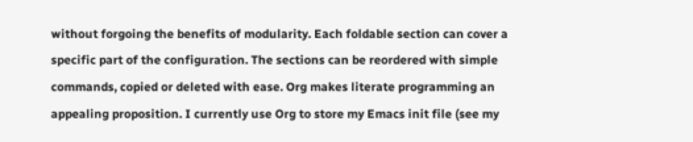without forgoing the benefits of modularity. Each foldable section can cover a specific part of the configuration. The sections can be reordered with simple commands, copied or deleted with ease. Org makes literate programming an appealing proposition. I currently use Org to store my Emacs init file (see my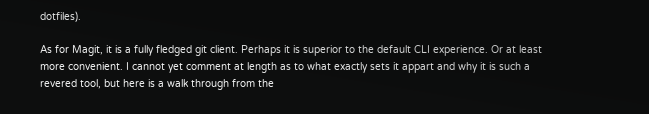dotfiles).

As for Magit, it is a fully fledged git client. Perhaps it is superior to the default CLI experience. Or at least more convenient. I cannot yet comment at length as to what exactly sets it appart and why it is such a revered tool, but here is a walk through from the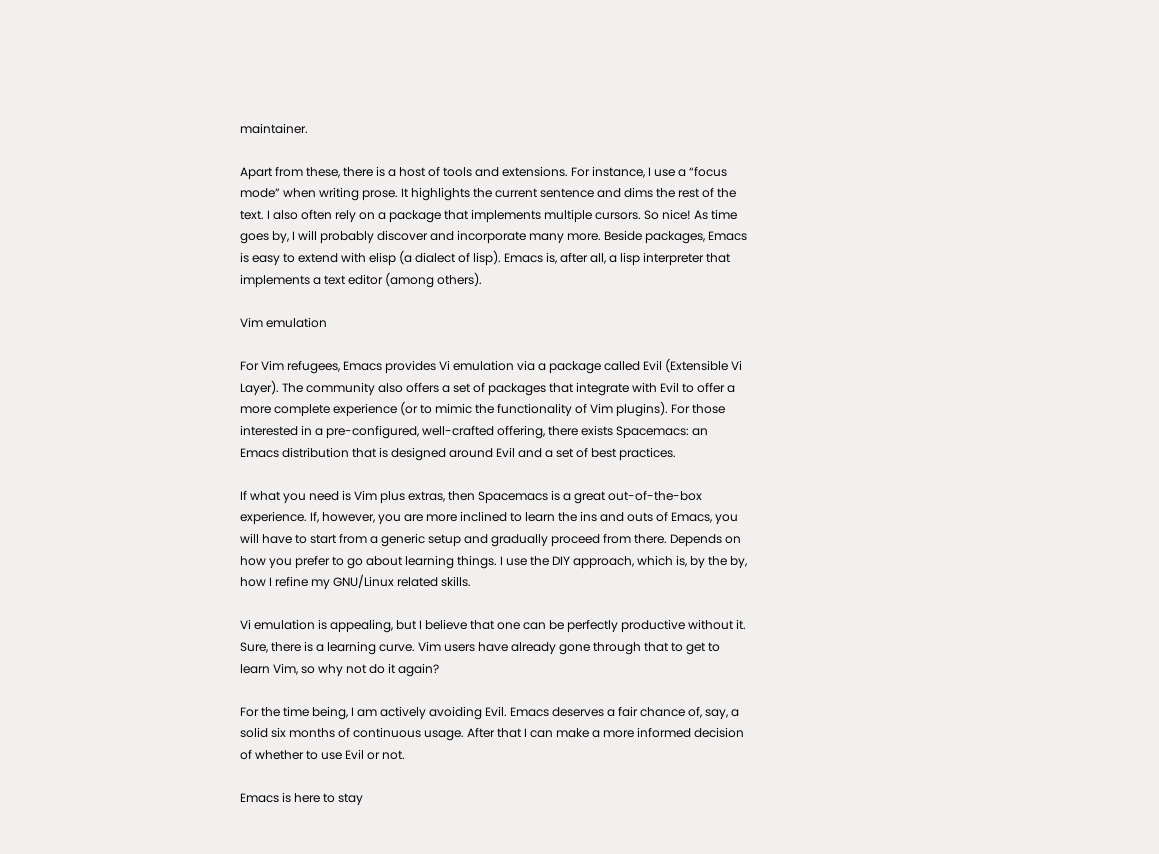maintainer.

Apart from these, there is a host of tools and extensions. For instance, I use a “focus mode” when writing prose. It highlights the current sentence and dims the rest of the text. I also often rely on a package that implements multiple cursors. So nice! As time goes by, I will probably discover and incorporate many more. Beside packages, Emacs is easy to extend with elisp (a dialect of lisp). Emacs is, after all, a lisp interpreter that implements a text editor (among others).

Vim emulation

For Vim refugees, Emacs provides Vi emulation via a package called Evil (Extensible Vi Layer). The community also offers a set of packages that integrate with Evil to offer a more complete experience (or to mimic the functionality of Vim plugins). For those interested in a pre-configured, well-crafted offering, there exists Spacemacs: an Emacs distribution that is designed around Evil and a set of best practices.

If what you need is Vim plus extras, then Spacemacs is a great out-of-the-box experience. If, however, you are more inclined to learn the ins and outs of Emacs, you will have to start from a generic setup and gradually proceed from there. Depends on how you prefer to go about learning things. I use the DIY approach, which is, by the by, how I refine my GNU/Linux related skills.

Vi emulation is appealing, but I believe that one can be perfectly productive without it. Sure, there is a learning curve. Vim users have already gone through that to get to learn Vim, so why not do it again?

For the time being, I am actively avoiding Evil. Emacs deserves a fair chance of, say, a solid six months of continuous usage. After that I can make a more informed decision of whether to use Evil or not.

Emacs is here to stay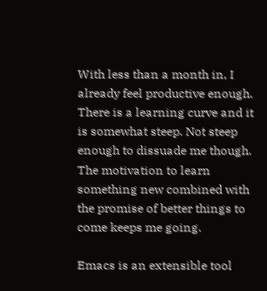With less than a month in, I already feel productive enough. There is a learning curve and it is somewhat steep. Not steep enough to dissuade me though. The motivation to learn something new combined with the promise of better things to come keeps me going.

Emacs is an extensible tool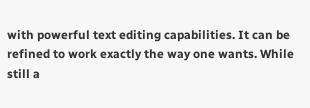with powerful text editing capabilities. It can be refined to work exactly the way one wants. While still a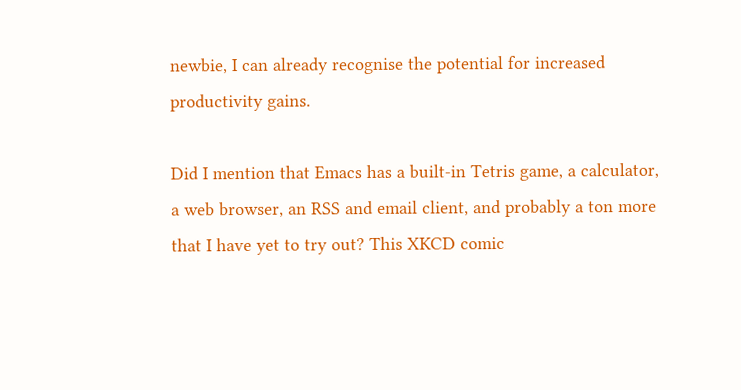newbie, I can already recognise the potential for increased productivity gains.

Did I mention that Emacs has a built-in Tetris game, a calculator, a web browser, an RSS and email client, and probably a ton more that I have yet to try out? This XKCD comic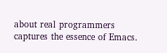about real programmers captures the essence of Emacs.